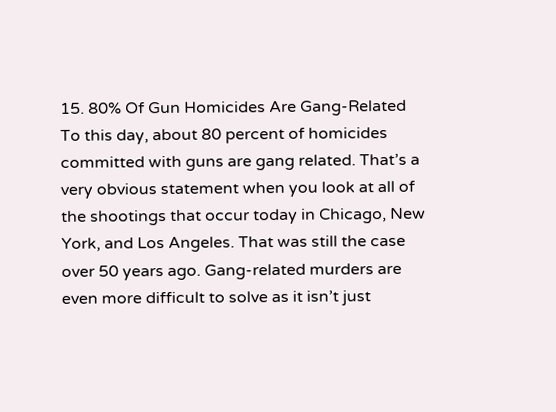15. 80% Of Gun Homicides Are Gang-Related
To this day, about 80 percent of homicides committed with guns are gang related. That’s a very obvious statement when you look at all of the shootings that occur today in Chicago, New York, and Los Angeles. That was still the case over 50 years ago. Gang-related murders are even more difficult to solve as it isn’t just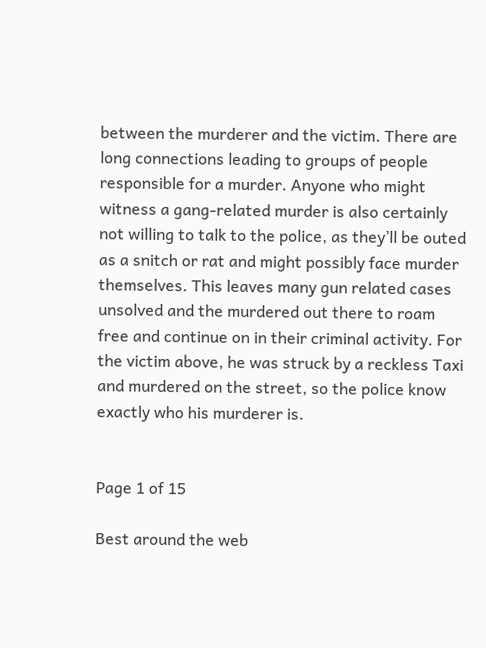between the murderer and the victim. There are long connections leading to groups of people responsible for a murder. Anyone who might witness a gang-related murder is also certainly not willing to talk to the police, as they’ll be outed as a snitch or rat and might possibly face murder themselves. This leaves many gun related cases unsolved and the murdered out there to roam free and continue on in their criminal activity. For the victim above, he was struck by a reckless Taxi and murdered on the street, so the police know exactly who his murderer is.


Page 1 of 15

Best around the web